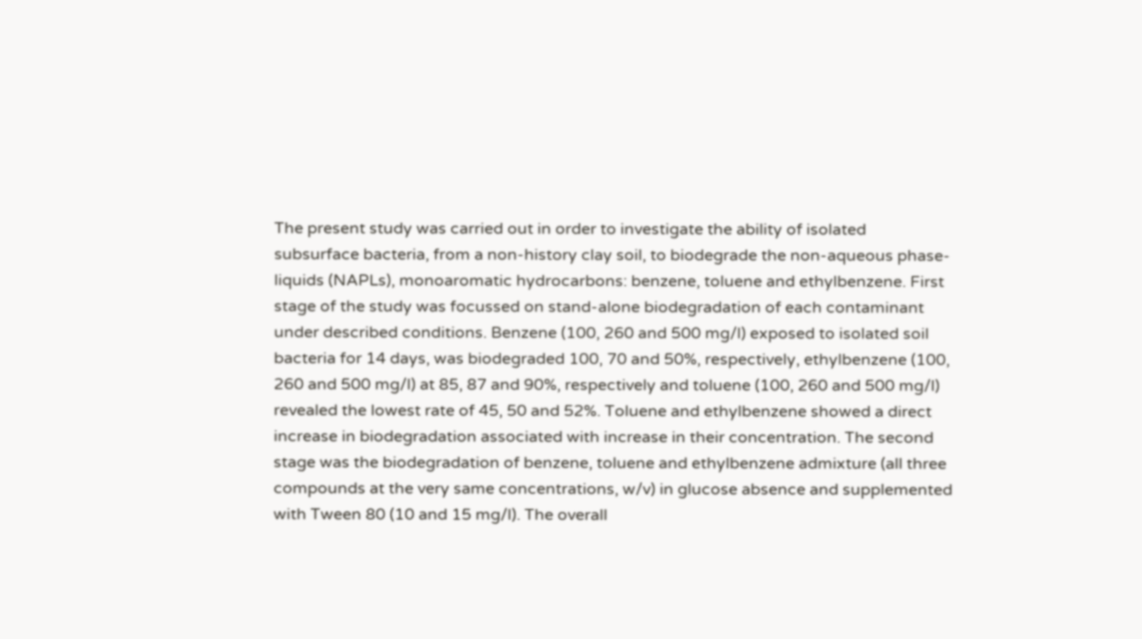The present study was carried out in order to investigate the ability of isolated subsurface bacteria, from a non-history clay soil, to biodegrade the non-aqueous phase-liquids (NAPLs), monoaromatic hydrocarbons: benzene, toluene and ethylbenzene. First stage of the study was focussed on stand-alone biodegradation of each contaminant under described conditions. Benzene (100, 260 and 500 mg/l) exposed to isolated soil bacteria for 14 days, was biodegraded 100, 70 and 50%, respectively, ethylbenzene (100, 260 and 500 mg/l) at 85, 87 and 90%, respectively and toluene (100, 260 and 500 mg/l) revealed the lowest rate of 45, 50 and 52%. Toluene and ethylbenzene showed a direct increase in biodegradation associated with increase in their concentration. The second stage was the biodegradation of benzene, toluene and ethylbenzene admixture (all three compounds at the very same concentrations, w/v) in glucose absence and supplemented with Tween 80 (10 and 15 mg/l). The overall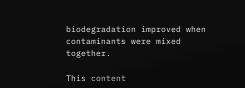biodegradation improved when contaminants were mixed together.

This content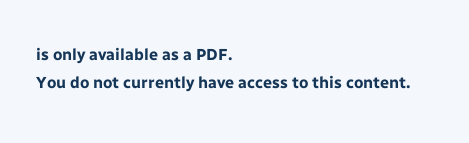is only available as a PDF.
You do not currently have access to this content.